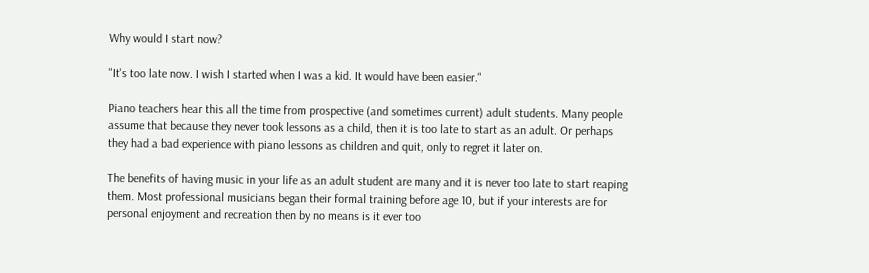Why would I start now?

"It's too late now. I wish I started when I was a kid. It would have been easier."

Piano teachers hear this all the time from prospective (and sometimes current) adult students. Many people assume that because they never took lessons as a child, then it is too late to start as an adult. Or perhaps they had a bad experience with piano lessons as children and quit, only to regret it later on.

The benefits of having music in your life as an adult student are many and it is never too late to start reaping them. Most professional musicians began their formal training before age 10, but if your interests are for personal enjoyment and recreation then by no means is it ever too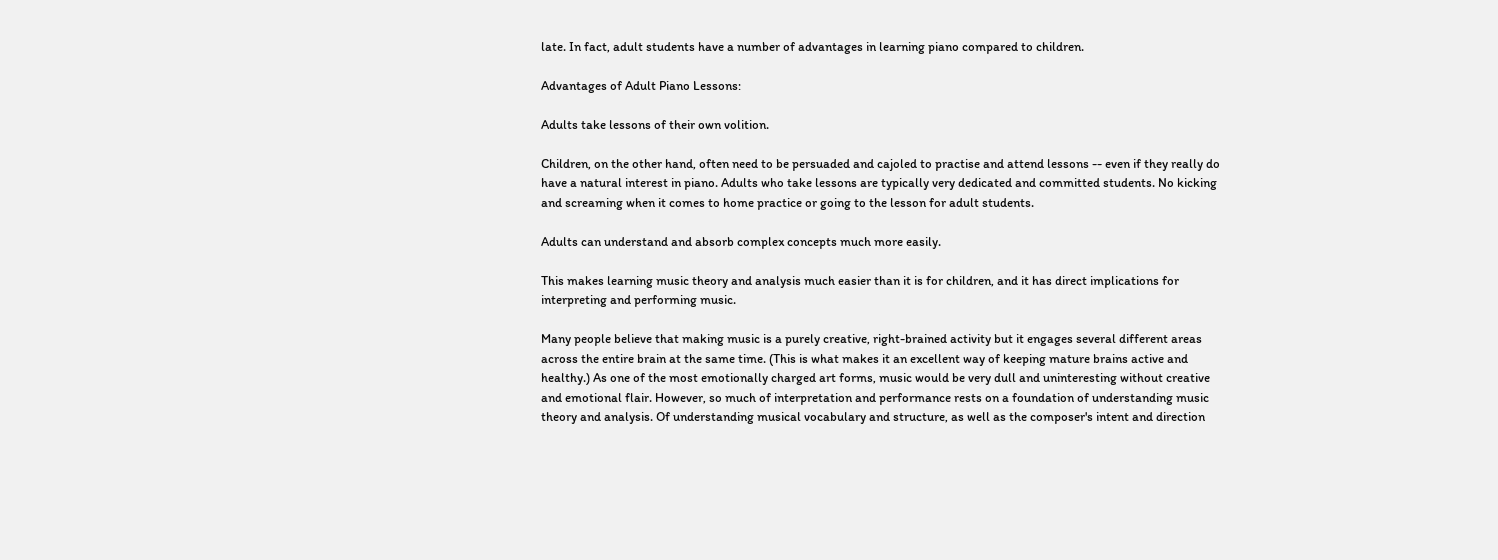late. In fact, adult students have a number of advantages in learning piano compared to children.

Advantages of Adult Piano Lessons:

Adults take lessons of their own volition.

Children, on the other hand, often need to be persuaded and cajoled to practise and attend lessons -- even if they really do have a natural interest in piano. Adults who take lessons are typically very dedicated and committed students. No kicking and screaming when it comes to home practice or going to the lesson for adult students.

Adults can understand and absorb complex concepts much more easily.

This makes learning music theory and analysis much easier than it is for children, and it has direct implications for interpreting and performing music.

Many people believe that making music is a purely creative, right-brained activity but it engages several different areas across the entire brain at the same time. (This is what makes it an excellent way of keeping mature brains active and healthy.) As one of the most emotionally charged art forms, music would be very dull and uninteresting without creative and emotional flair. However, so much of interpretation and performance rests on a foundation of understanding music theory and analysis. Of understanding musical vocabulary and structure, as well as the composer's intent and direction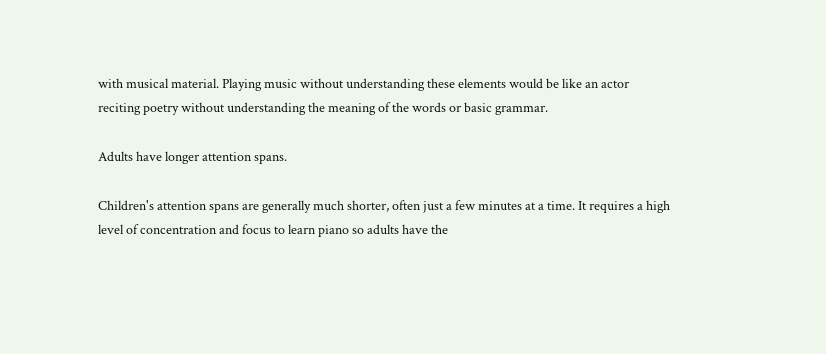with musical material. Playing music without understanding these elements would be like an actor reciting poetry without understanding the meaning of the words or basic grammar.

Adults have longer attention spans.

Children's attention spans are generally much shorter, often just a few minutes at a time. It requires a high level of concentration and focus to learn piano so adults have the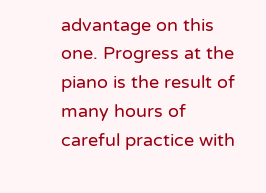advantage on this one. Progress at the piano is the result of many hours of careful practice with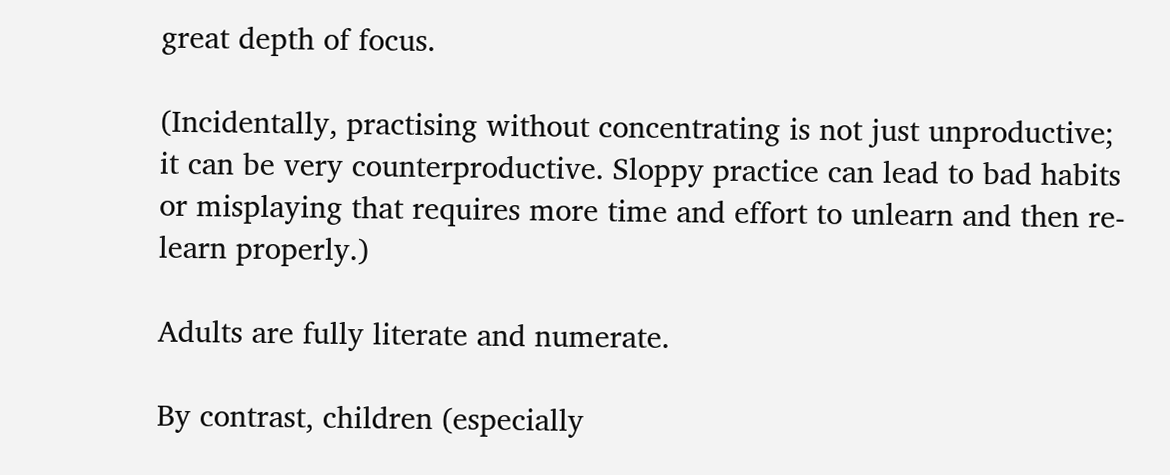great depth of focus.

(Incidentally, practising without concentrating is not just unproductive; it can be very counterproductive. Sloppy practice can lead to bad habits or misplaying that requires more time and effort to unlearn and then re-learn properly.)

Adults are fully literate and numerate.

By contrast, children (especially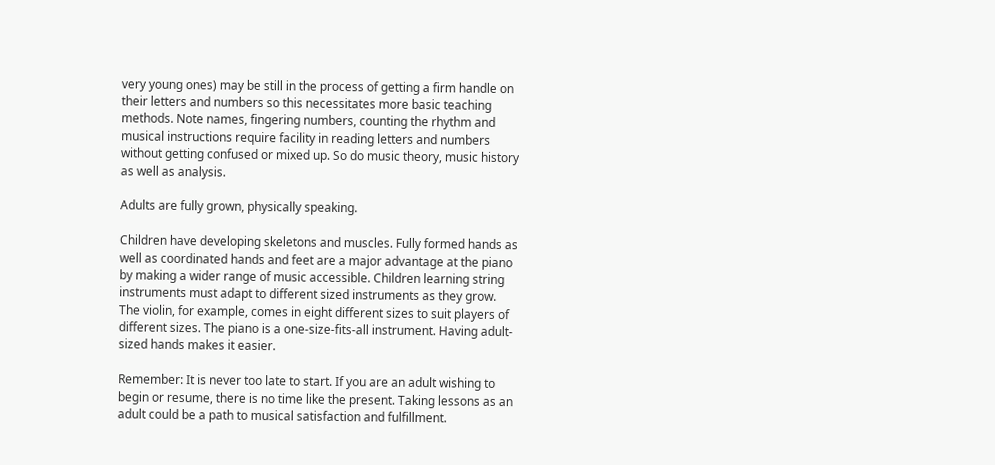very young ones) may be still in the process of getting a firm handle on their letters and numbers so this necessitates more basic teaching methods. Note names, fingering numbers, counting the rhythm and musical instructions require facility in reading letters and numbers without getting confused or mixed up. So do music theory, music history as well as analysis.

Adults are fully grown, physically speaking.

Children have developing skeletons and muscles. Fully formed hands as well as coordinated hands and feet are a major advantage at the piano by making a wider range of music accessible. Children learning string instruments must adapt to different sized instruments as they grow. The violin, for example, comes in eight different sizes to suit players of different sizes. The piano is a one-size-fits-all instrument. Having adult-sized hands makes it easier.

Remember: It is never too late to start. If you are an adult wishing to begin or resume, there is no time like the present. Taking lessons as an adult could be a path to musical satisfaction and fulfillment.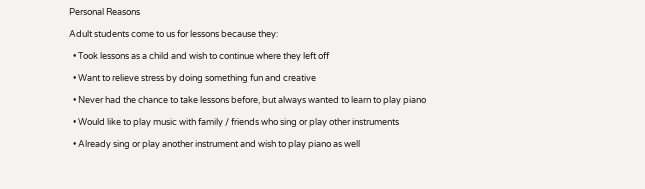Personal Reasons

Adult students come to us for lessons because they:

  • Took lessons as a child and wish to continue where they left off

  • Want to relieve stress by doing something fun and creative

  • Never had the chance to take lessons before, but always wanted to learn to play piano

  • Would like to play music with family / friends who sing or play other instruments

  • Already sing or play another instrument and wish to play piano as well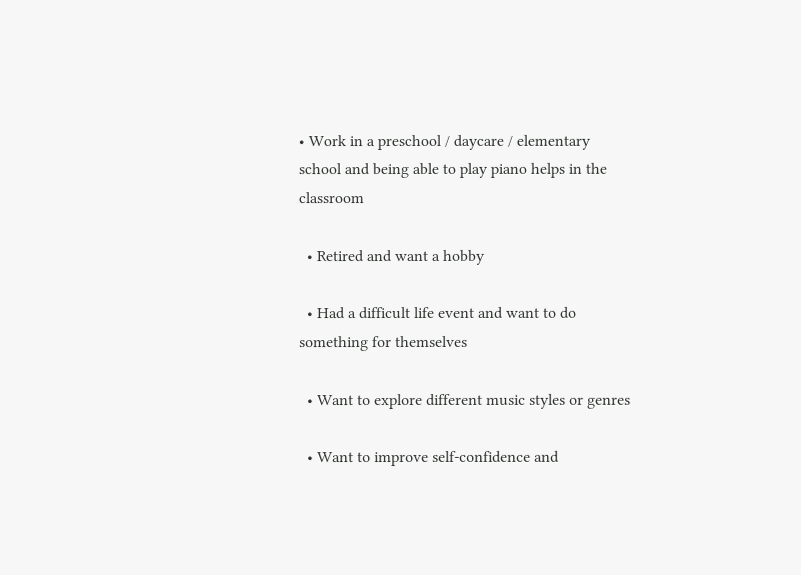• Work in a preschool / daycare / elementary school and being able to play piano helps in the classroom

  • Retired and want a hobby

  • Had a difficult life event and want to do something for themselves

  • Want to explore different music styles or genres

  • Want to improve self-confidence and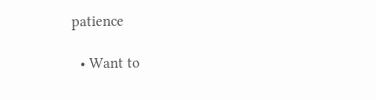patience

  • Want to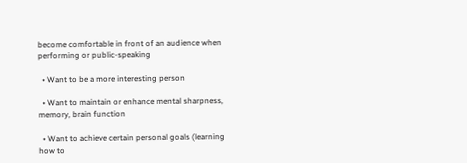become comfortable in front of an audience when performing or public-speaking

  • Want to be a more interesting person

  • Want to maintain or enhance mental sharpness, memory, brain function

  • Want to achieve certain personal goals (learning how to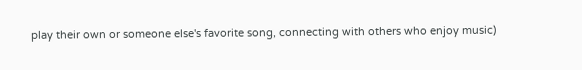play their own or someone else's favorite song, connecting with others who enjoy music)